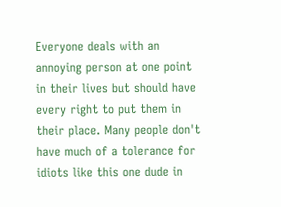Everyone deals with an annoying person at one point in their lives but should have every right to put them in their place. Many people don't have much of a tolerance for idiots like this one dude in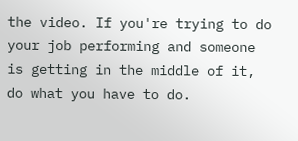the video. If you're trying to do your job performing and someone is getting in the middle of it, do what you have to do.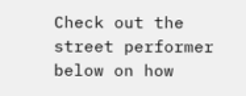Check out the street performer below on how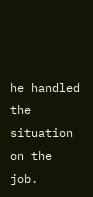he handled the situation  on the job.